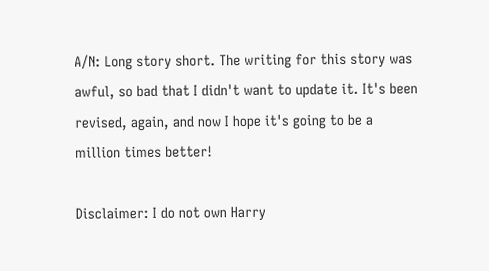A/N: Long story short. The writing for this story was awful, so bad that I didn't want to update it. It's been revised, again, and now I hope it's going to be a million times better!

Disclaimer: I do not own Harry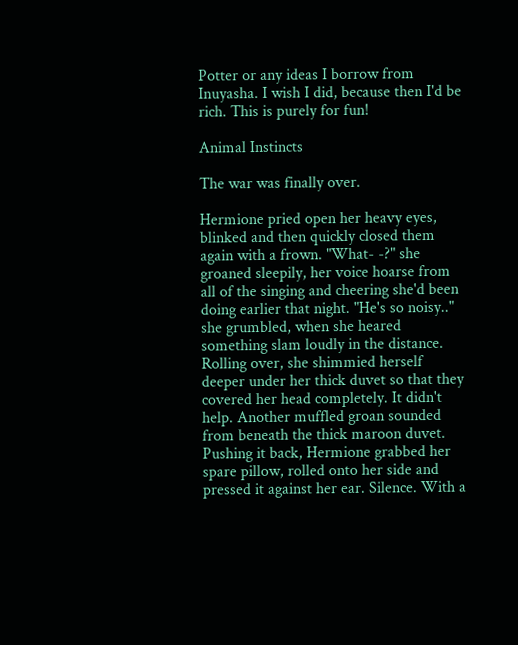Potter or any ideas I borrow from Inuyasha. I wish I did, because then I'd be rich. This is purely for fun!

Animal Instincts

The war was finally over.

Hermione pried open her heavy eyes, blinked and then quickly closed them again with a frown. "What- -?" she groaned sleepily, her voice hoarse from all of the singing and cheering she'd been doing earlier that night. "He's so noisy.." she grumbled, when she heared something slam loudly in the distance. Rolling over, she shimmied herself deeper under her thick duvet so that they covered her head completely. It didn't help. Another muffled groan sounded from beneath the thick maroon duvet. Pushing it back, Hermione grabbed her spare pillow, rolled onto her side and pressed it against her ear. Silence. With a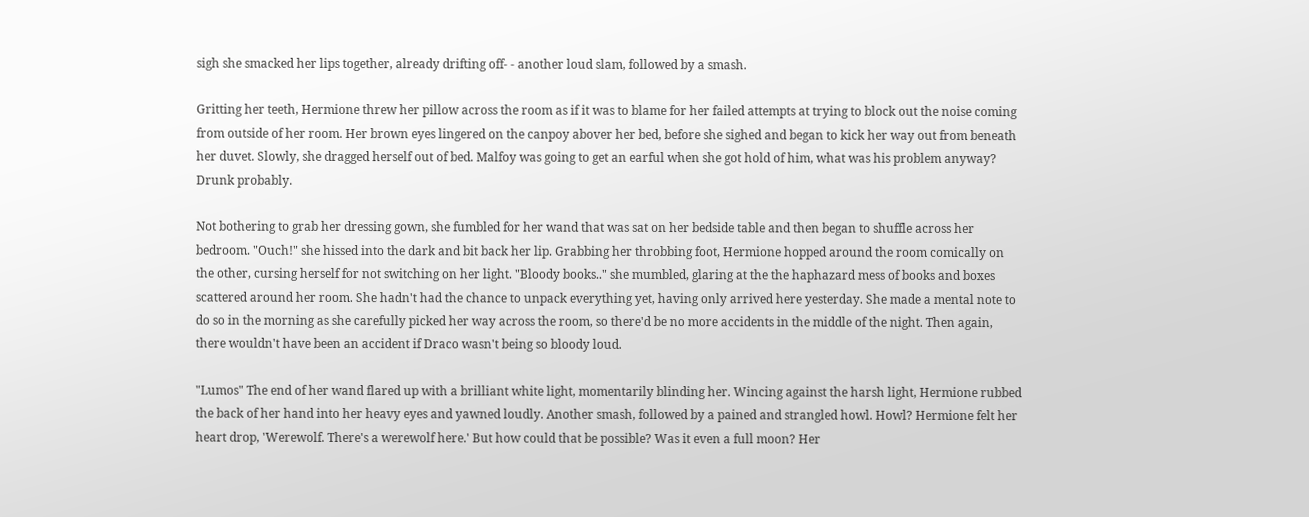sigh she smacked her lips together, already drifting off- - another loud slam, followed by a smash.

Gritting her teeth, Hermione threw her pillow across the room as if it was to blame for her failed attempts at trying to block out the noise coming from outside of her room. Her brown eyes lingered on the canpoy abover her bed, before she sighed and began to kick her way out from beneath her duvet. Slowly, she dragged herself out of bed. Malfoy was going to get an earful when she got hold of him, what was his problem anyway? Drunk probably.

Not bothering to grab her dressing gown, she fumbled for her wand that was sat on her bedside table and then began to shuffle across her bedroom. "Ouch!" she hissed into the dark and bit back her lip. Grabbing her throbbing foot, Hermione hopped around the room comically on the other, cursing herself for not switching on her light. "Bloody books.." she mumbled, glaring at the the haphazard mess of books and boxes scattered around her room. She hadn't had the chance to unpack everything yet, having only arrived here yesterday. She made a mental note to do so in the morning as she carefully picked her way across the room, so there'd be no more accidents in the middle of the night. Then again, there wouldn't have been an accident if Draco wasn't being so bloody loud.

"Lumos" The end of her wand flared up with a brilliant white light, momentarily blinding her. Wincing against the harsh light, Hermione rubbed the back of her hand into her heavy eyes and yawned loudly. Another smash, followed by a pained and strangled howl. Howl? Hermione felt her heart drop, 'Werewolf. There's a werewolf here.' But how could that be possible? Was it even a full moon? Her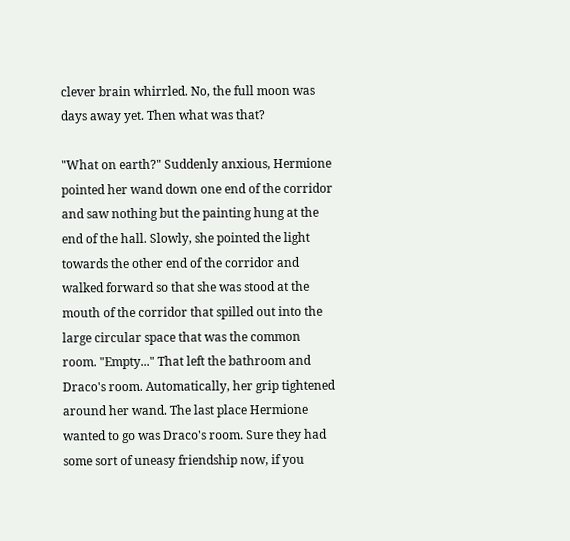clever brain whirrled. No, the full moon was days away yet. Then what was that?

"What on earth?" Suddenly anxious, Hermione pointed her wand down one end of the corridor and saw nothing but the painting hung at the end of the hall. Slowly, she pointed the light towards the other end of the corridor and walked forward so that she was stood at the mouth of the corridor that spilled out into the large circular space that was the common room. "Empty..." That left the bathroom and Draco's room. Automatically, her grip tightened around her wand. The last place Hermione wanted to go was Draco's room. Sure they had some sort of uneasy friendship now, if you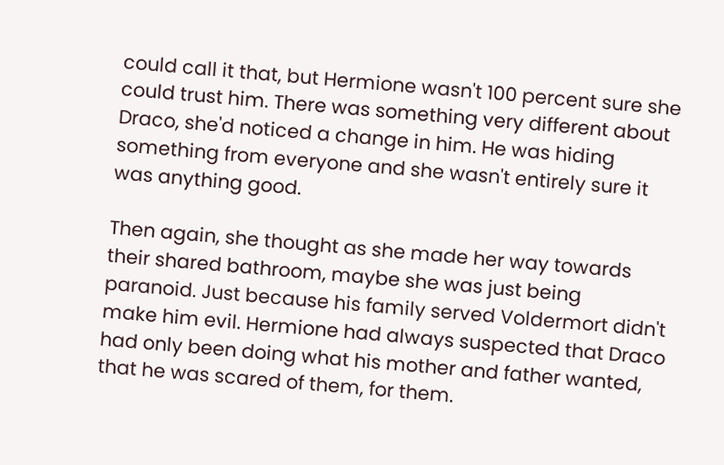could call it that, but Hermione wasn't 100 percent sure she could trust him. There was something very different about Draco, she'd noticed a change in him. He was hiding something from everyone and she wasn't entirely sure it was anything good.

Then again, she thought as she made her way towards their shared bathroom, maybe she was just being paranoid. Just because his family served Voldermort didn't make him evil. Hermione had always suspected that Draco had only been doing what his mother and father wanted, that he was scared of them, for them.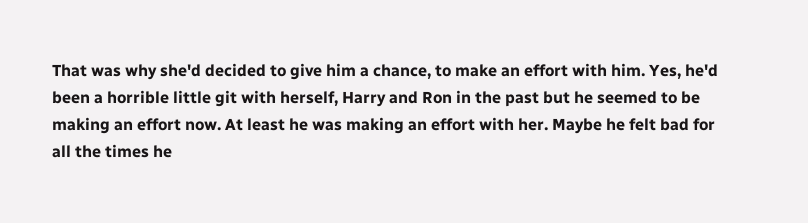That was why she'd decided to give him a chance, to make an effort with him. Yes, he'd been a horrible little git with herself, Harry and Ron in the past but he seemed to be making an effort now. At least he was making an effort with her. Maybe he felt bad for all the times he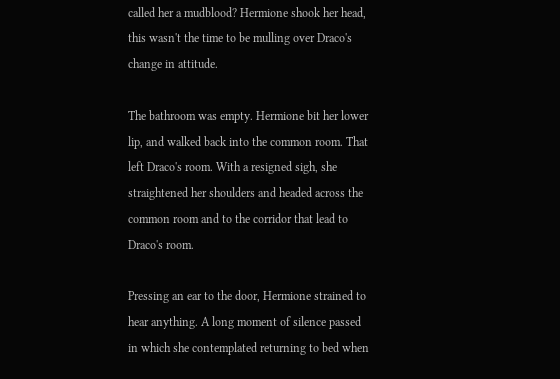called her a mudblood? Hermione shook her head, this wasn't the time to be mulling over Draco's change in attitude.

The bathroom was empty. Hermione bit her lower lip, and walked back into the common room. That left Draco's room. With a resigned sigh, she straightened her shoulders and headed across the common room and to the corridor that lead to Draco's room.

Pressing an ear to the door, Hermione strained to hear anything. A long moment of silence passed in which she contemplated returning to bed when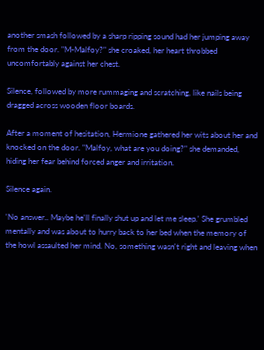another smash followed by a sharp ripping sound had her jumping away from the door. "M-Malfoy?" she croaked, her heart throbbed uncomfortably against her chest.

Silence, followed by more rummaging and scratching, like nails being dragged across wooden floor boards.

After a moment of hesitation, Hermione gathered her wits about her and knocked on the door. "Malfoy, what are you doing?" she demanded, hiding her fear behind forced anger and irritation.

Silence again.

'No answer.. Maybe he'll finally shut up and let me sleep.' She grumbled mentally and was about to hurry back to her bed when the memory of the howl assaulted her mind. No, something wasn't right and leaving when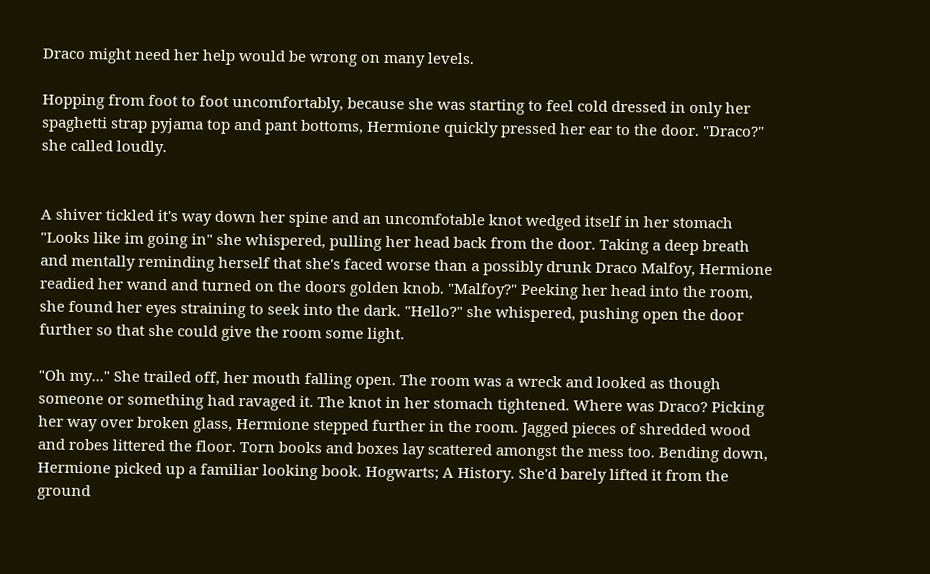Draco might need her help would be wrong on many levels.

Hopping from foot to foot uncomfortably, because she was starting to feel cold dressed in only her spaghetti strap pyjama top and pant bottoms, Hermione quickly pressed her ear to the door. "Draco?" she called loudly.


A shiver tickled it's way down her spine and an uncomfotable knot wedged itself in her stomach "Looks like im going in" she whispered, pulling her head back from the door. Taking a deep breath and mentally reminding herself that she's faced worse than a possibly drunk Draco Malfoy, Hermione readied her wand and turned on the doors golden knob. "Malfoy?" Peeking her head into the room, she found her eyes straining to seek into the dark. "Hello?" she whispered, pushing open the door further so that she could give the room some light.

"Oh my..." She trailed off, her mouth falling open. The room was a wreck and looked as though someone or something had ravaged it. The knot in her stomach tightened. Where was Draco? Picking her way over broken glass, Hermione stepped further in the room. Jagged pieces of shredded wood and robes littered the floor. Torn books and boxes lay scattered amongst the mess too. Bending down, Hermione picked up a familiar looking book. Hogwarts; A History. She'd barely lifted it from the ground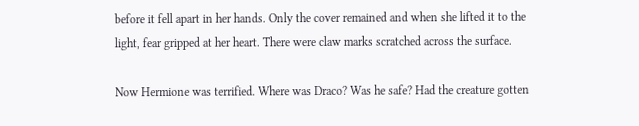before it fell apart in her hands. Only the cover remained and when she lifted it to the light, fear gripped at her heart. There were claw marks scratched across the surface.

Now Hermione was terrified. Where was Draco? Was he safe? Had the creature gotten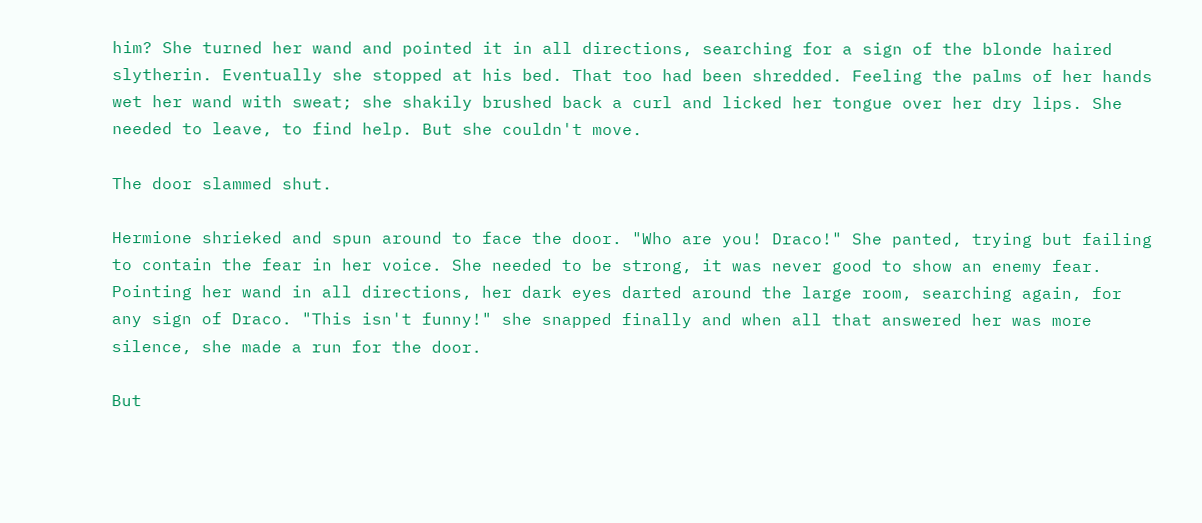him? She turned her wand and pointed it in all directions, searching for a sign of the blonde haired slytherin. Eventually she stopped at his bed. That too had been shredded. Feeling the palms of her hands wet her wand with sweat; she shakily brushed back a curl and licked her tongue over her dry lips. She needed to leave, to find help. But she couldn't move.

The door slammed shut.

Hermione shrieked and spun around to face the door. "Who are you! Draco!" She panted, trying but failing to contain the fear in her voice. She needed to be strong, it was never good to show an enemy fear. Pointing her wand in all directions, her dark eyes darted around the large room, searching again, for any sign of Draco. "This isn't funny!" she snapped finally and when all that answered her was more silence, she made a run for the door.

But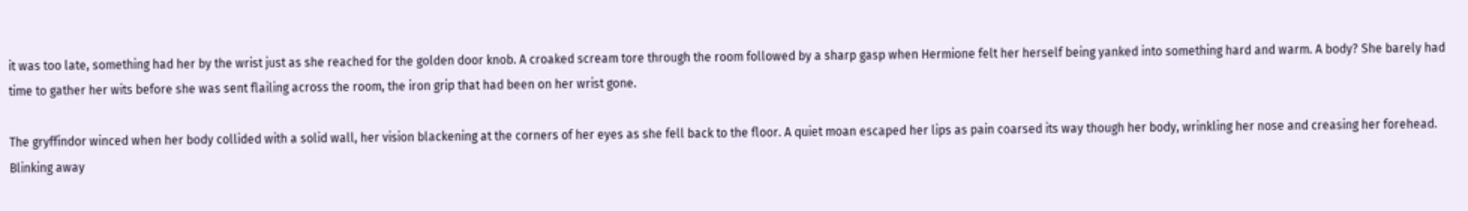it was too late, something had her by the wrist just as she reached for the golden door knob. A croaked scream tore through the room followed by a sharp gasp when Hermione felt her herself being yanked into something hard and warm. A body? She barely had time to gather her wits before she was sent flailing across the room, the iron grip that had been on her wrist gone.

The gryffindor winced when her body collided with a solid wall, her vision blackening at the corners of her eyes as she fell back to the floor. A quiet moan escaped her lips as pain coarsed its way though her body, wrinkling her nose and creasing her forehead. Blinking away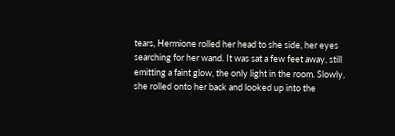tears, Hermione rolled her head to she side, her eyes searching for her wand. It was sat a few feet away, still emitting a faint glow, the only light in the room. Slowly, she rolled onto her back and looked up into the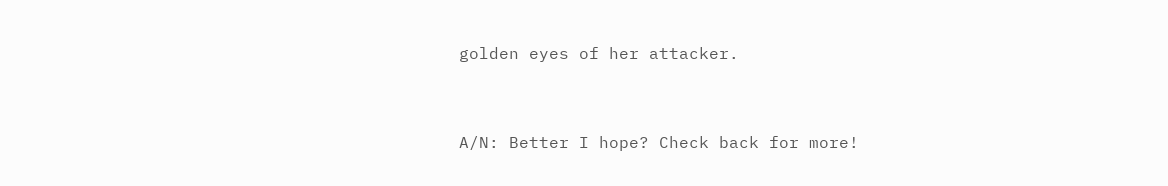golden eyes of her attacker.



A/N: Better I hope? Check back for more!